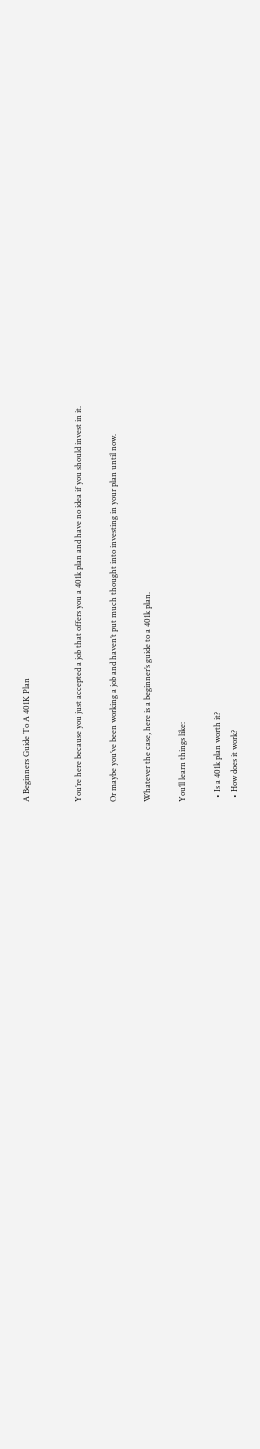A Beginners Guide To A 401K Plan


You’re here because you just accepted a job that offers you a 401k plan and have no idea if you should invest in it.

Or maybe you’ve been working a job and haven’t put much thought into investing in your plan until now.

Whatever the case, here is a beginner’s guide to a 401k plan.

You’ll learn things like:

  • Is a 401k plan worth it?
  • How does it work?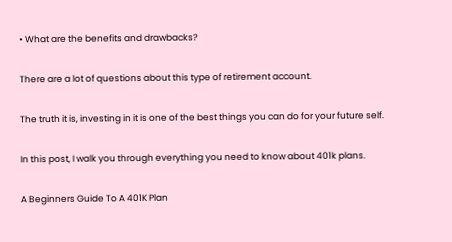• What are the benefits and drawbacks?

There are a lot of questions about this type of retirement account.

The truth it is, investing in it is one of the best things you can do for your future self.

In this post, I walk you through everything you need to know about 401k plans.

A Beginners Guide To A 401K Plan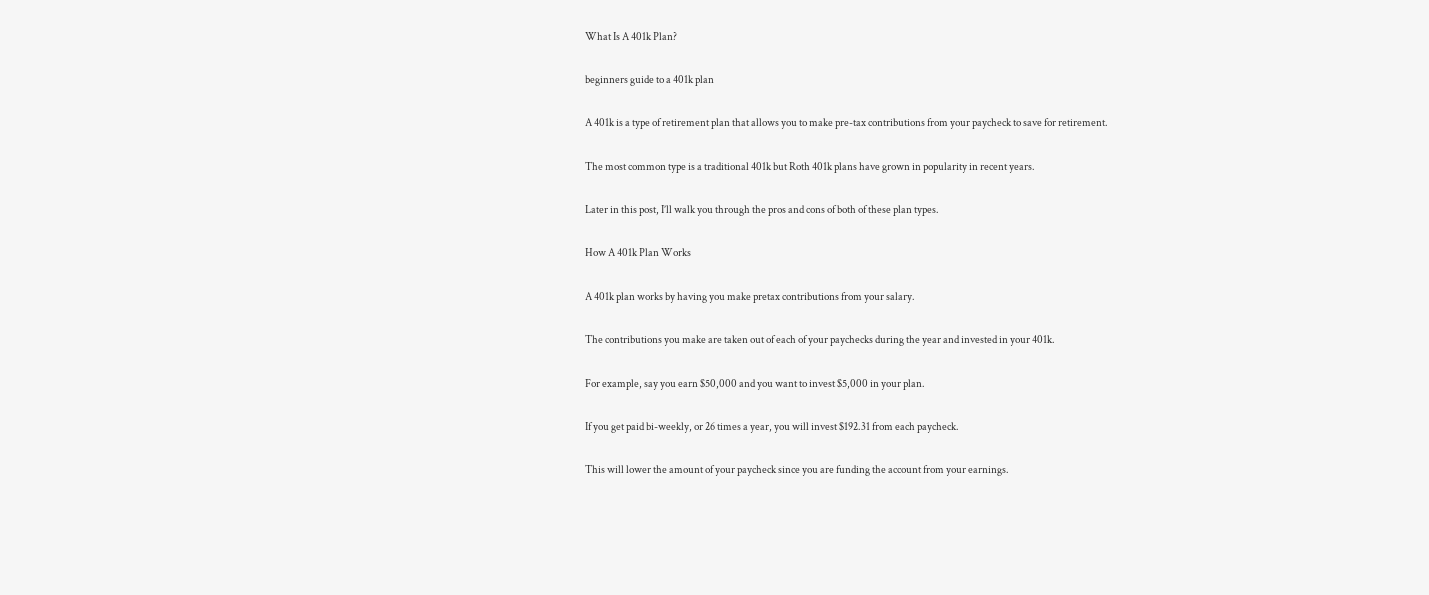What Is A 401k Plan?

beginners guide to a 401k plan

A 401k is a type of retirement plan that allows you to make pre-tax contributions from your paycheck to save for retirement.

The most common type is a traditional 401k but Roth 401k plans have grown in popularity in recent years.

Later in this post, I’ll walk you through the pros and cons of both of these plan types.

How A 401k Plan Works

A 401k plan works by having you make pretax contributions from your salary.

The contributions you make are taken out of each of your paychecks during the year and invested in your 401k.

For example, say you earn $50,000 and you want to invest $5,000 in your plan.

If you get paid bi-weekly, or 26 times a year, you will invest $192.31 from each paycheck.

This will lower the amount of your paycheck since you are funding the account from your earnings.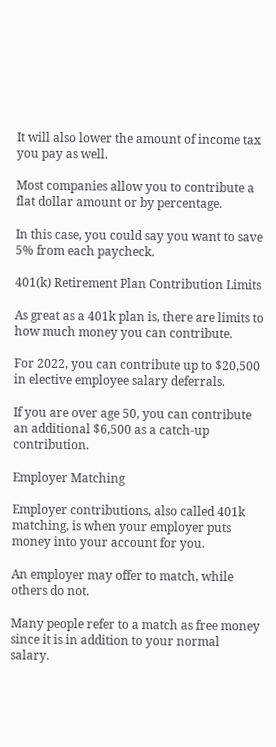It will also lower the amount of income tax you pay as well.

Most companies allow you to contribute a flat dollar amount or by percentage.

In this case, you could say you want to save 5% from each paycheck.

401(k) Retirement Plan Contribution Limits

As great as a 401k plan is, there are limits to how much money you can contribute.

For 2022, you can contribute up to $20,500 in elective employee salary deferrals.

If you are over age 50, you can contribute an additional $6,500 as a catch-up contribution.

Employer Matching

Employer contributions, also called 401k matching, is when your employer puts money into your account for you.

An employer may offer to match, while others do not.

Many people refer to a match as free money since it is in addition to your normal salary.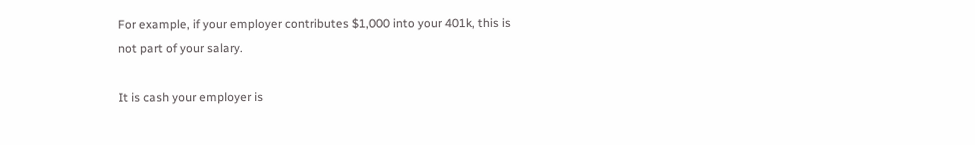For example, if your employer contributes $1,000 into your 401k, this is not part of your salary.

It is cash your employer is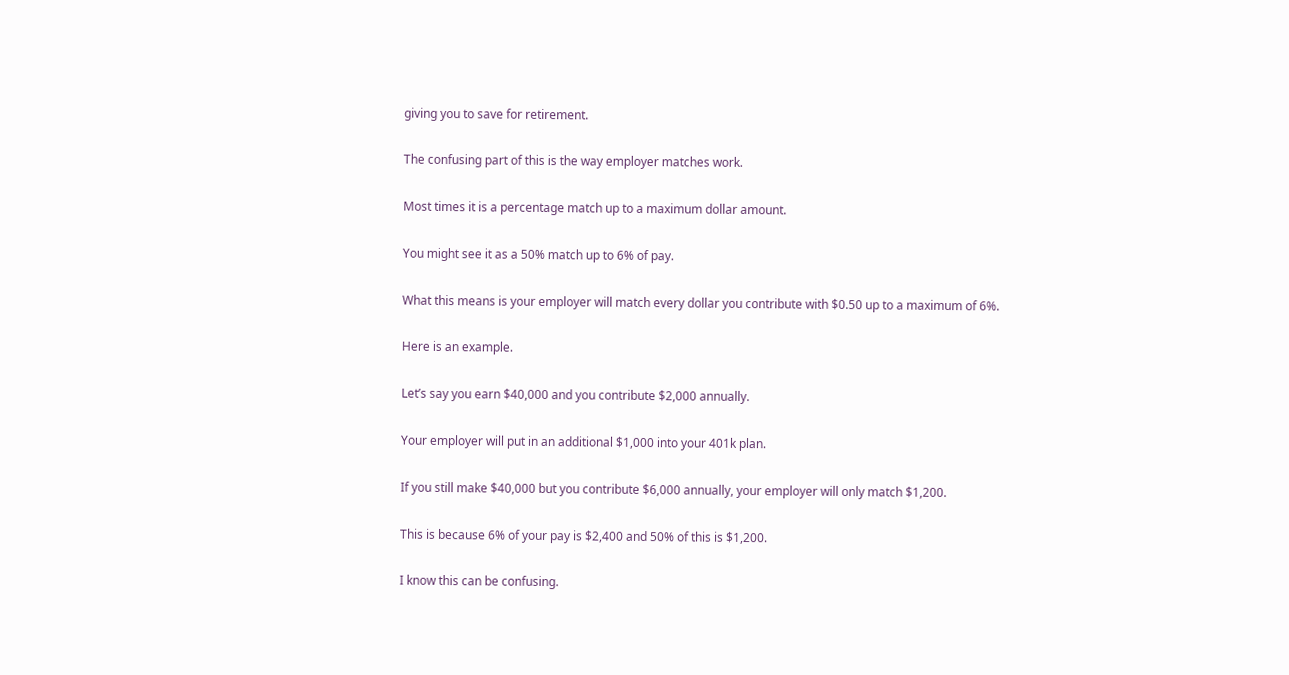giving you to save for retirement.

The confusing part of this is the way employer matches work.

Most times it is a percentage match up to a maximum dollar amount.

You might see it as a 50% match up to 6% of pay.

What this means is your employer will match every dollar you contribute with $0.50 up to a maximum of 6%.

Here is an example.

Let’s say you earn $40,000 and you contribute $2,000 annually.

Your employer will put in an additional $1,000 into your 401k plan.

If you still make $40,000 but you contribute $6,000 annually, your employer will only match $1,200.

This is because 6% of your pay is $2,400 and 50% of this is $1,200.

I know this can be confusing.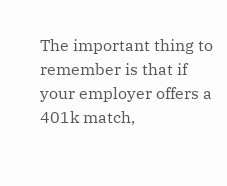The important thing to remember is that if your employer offers a 401k match,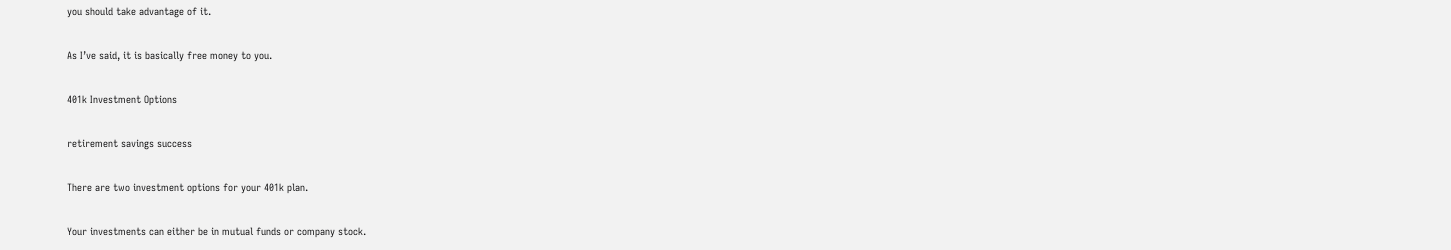you should take advantage of it.

As I’ve said, it is basically free money to you.

401k Investment Options

retirement savings success

There are two investment options for your 401k plan.

Your investments can either be in mutual funds or company stock.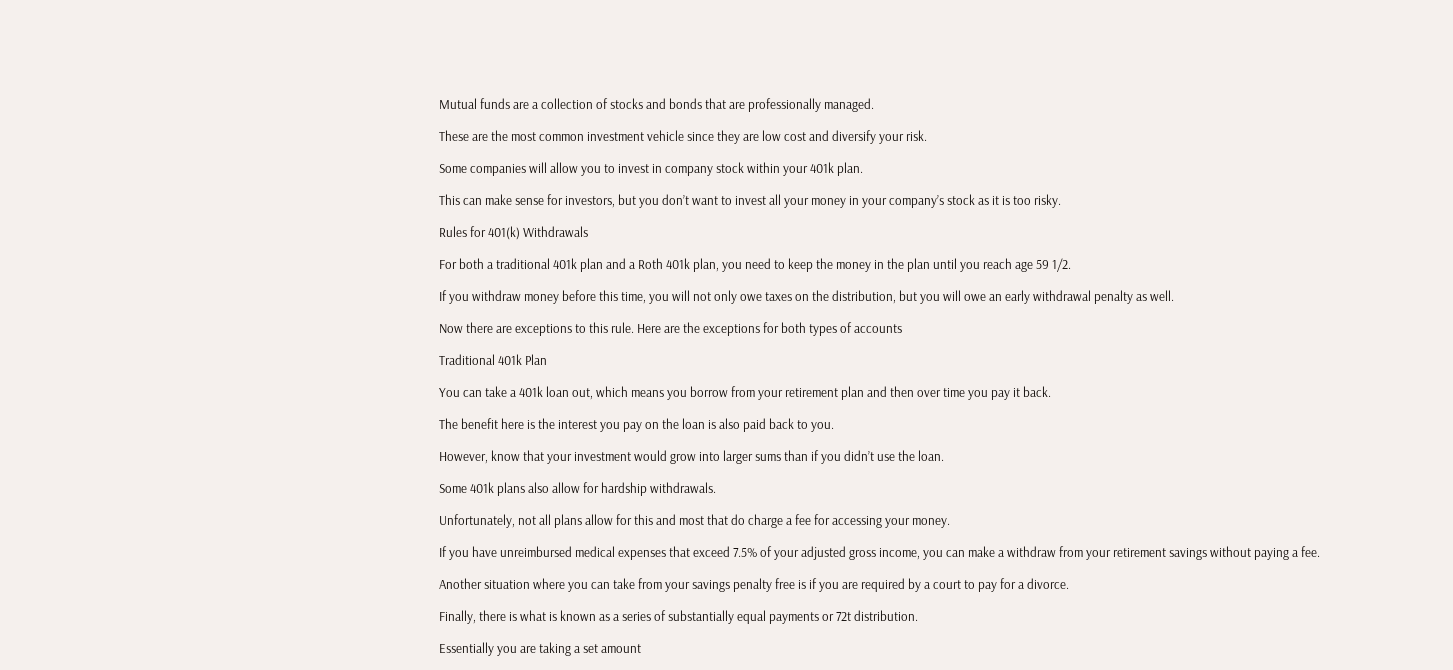Mutual funds are a collection of stocks and bonds that are professionally managed.

These are the most common investment vehicle since they are low cost and diversify your risk.

Some companies will allow you to invest in company stock within your 401k plan.

This can make sense for investors, but you don’t want to invest all your money in your company’s stock as it is too risky.

Rules for 401(k) Withdrawals

For both a traditional 401k plan and a Roth 401k plan, you need to keep the money in the plan until you reach age 59 1/2.

If you withdraw money before this time, you will not only owe taxes on the distribution, but you will owe an early withdrawal penalty as well.

Now there are exceptions to this rule. Here are the exceptions for both types of accounts

Traditional 401k Plan

You can take a 401k loan out, which means you borrow from your retirement plan and then over time you pay it back.

The benefit here is the interest you pay on the loan is also paid back to you.

However, know that your investment would grow into larger sums than if you didn’t use the loan.

Some 401k plans also allow for hardship withdrawals.

Unfortunately, not all plans allow for this and most that do charge a fee for accessing your money.

If you have unreimbursed medical expenses that exceed 7.5% of your adjusted gross income, you can make a withdraw from your retirement savings without paying a fee.

Another situation where you can take from your savings penalty free is if you are required by a court to pay for a divorce.

Finally, there is what is known as a series of substantially equal payments or 72t distribution.

Essentially you are taking a set amount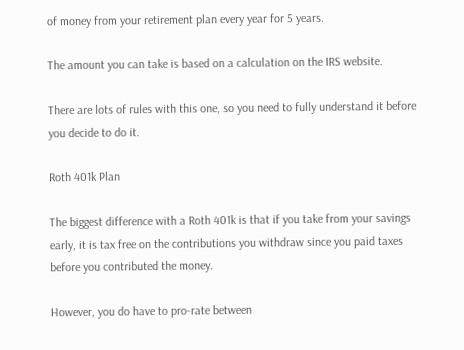of money from your retirement plan every year for 5 years.

The amount you can take is based on a calculation on the IRS website.

There are lots of rules with this one, so you need to fully understand it before you decide to do it.

Roth 401k Plan

The biggest difference with a Roth 401k is that if you take from your savings early, it is tax free on the contributions you withdraw since you paid taxes before you contributed the money.

However, you do have to pro-rate between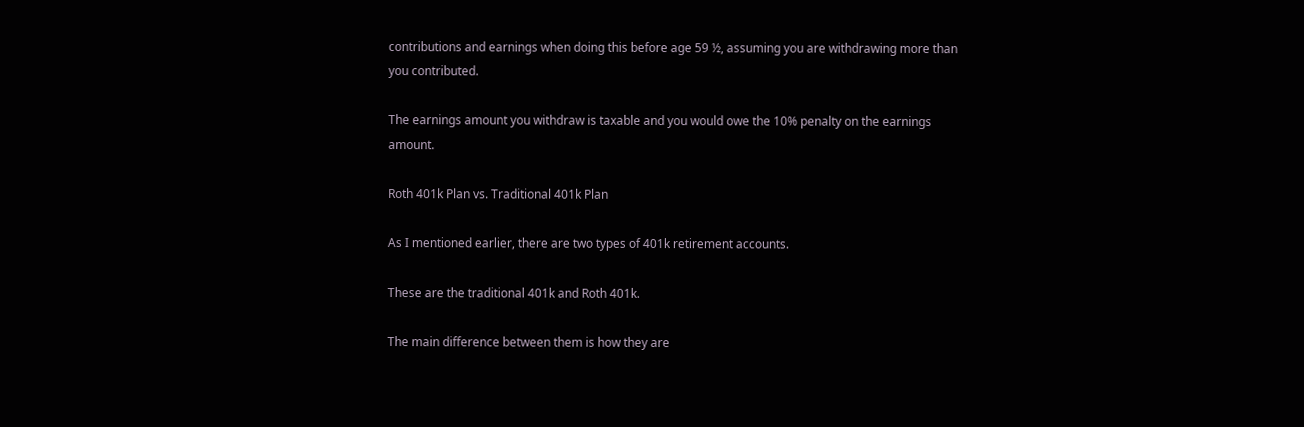contributions and earnings when doing this before age 59 ½, assuming you are withdrawing more than you contributed.

The earnings amount you withdraw is taxable and you would owe the 10% penalty on the earnings amount.

Roth 401k Plan vs. Traditional 401k Plan

As I mentioned earlier, there are two types of 401k retirement accounts.

These are the traditional 401k and Roth 401k.

The main difference between them is how they are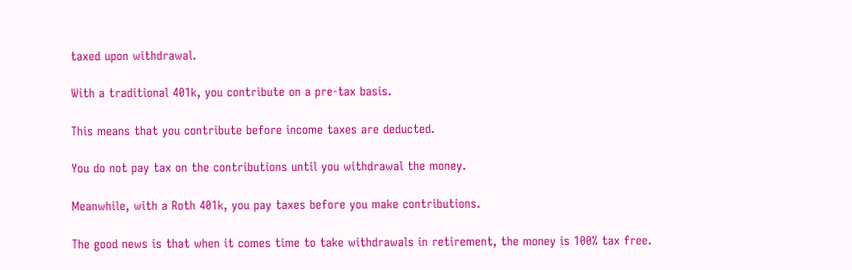taxed upon withdrawal.

With a traditional 401k, you contribute on a pre-tax basis.

This means that you contribute before income taxes are deducted.

You do not pay tax on the contributions until you withdrawal the money.

Meanwhile, with a Roth 401k, you pay taxes before you make contributions.

The good news is that when it comes time to take withdrawals in retirement, the money is 100% tax free.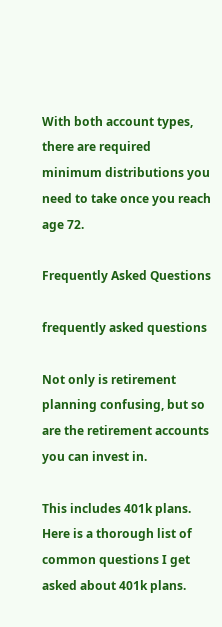With both account types, there are required minimum distributions you need to take once you reach age 72.

Frequently Asked Questions

frequently asked questions

Not only is retirement planning confusing, but so are the retirement accounts you can invest in.

This includes 401k plans. Here is a thorough list of common questions I get asked about 401k plans.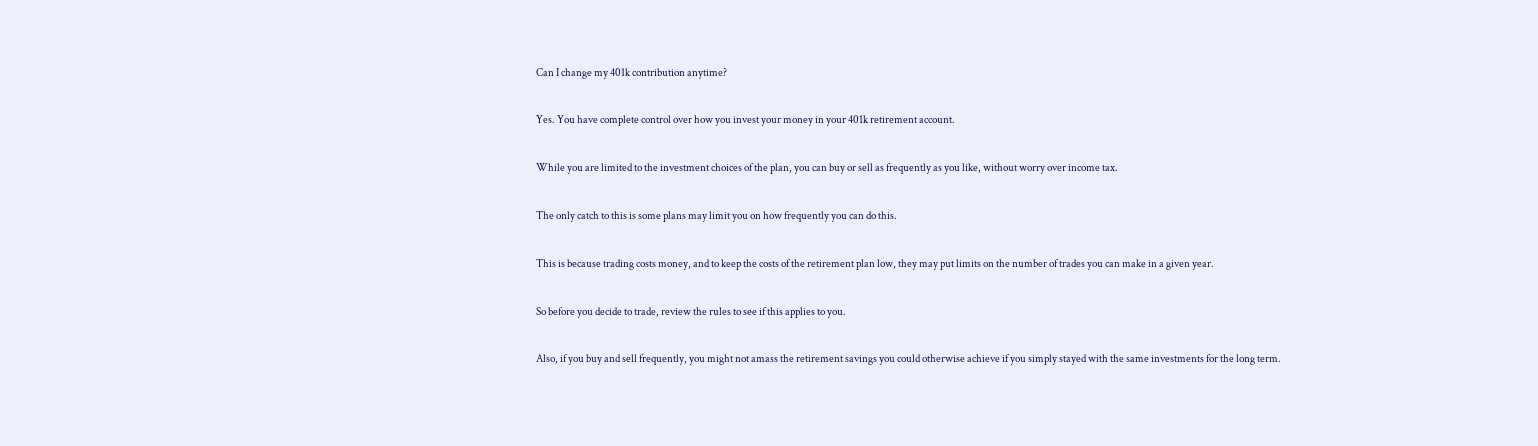Can I change my 401k contribution anytime?

Yes. You have complete control over how you invest your money in your 401k retirement account.

While you are limited to the investment choices of the plan, you can buy or sell as frequently as you like, without worry over income tax.

The only catch to this is some plans may limit you on how frequently you can do this.

This is because trading costs money, and to keep the costs of the retirement plan low, they may put limits on the number of trades you can make in a given year.

So before you decide to trade, review the rules to see if this applies to you.

Also, if you buy and sell frequently, you might not amass the retirement savings you could otherwise achieve if you simply stayed with the same investments for the long term.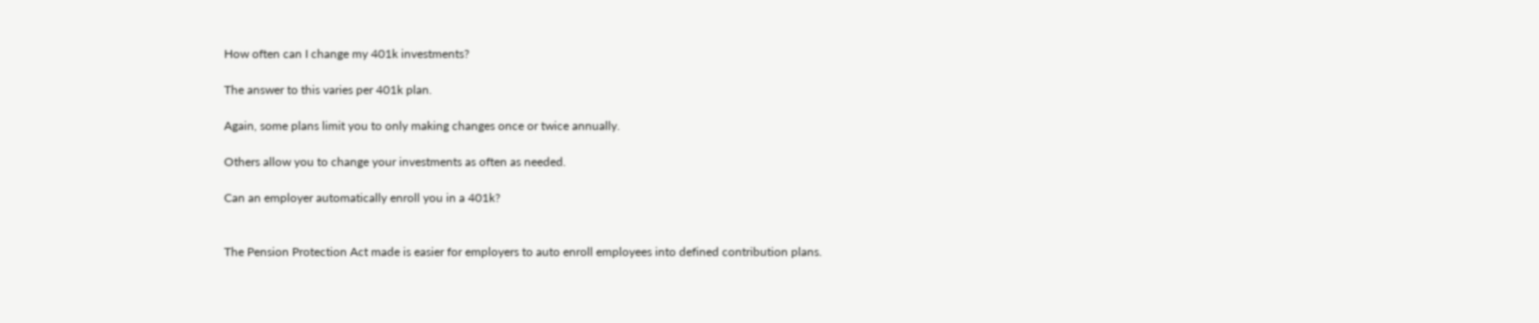How often can I change my 401k investments?

The answer to this varies per 401k plan.

Again, some plans limit you to only making changes once or twice annually.

Others allow you to change your investments as often as needed.

Can an employer automatically enroll you in a 401k?


The Pension Protection Act made is easier for employers to auto enroll employees into defined contribution plans.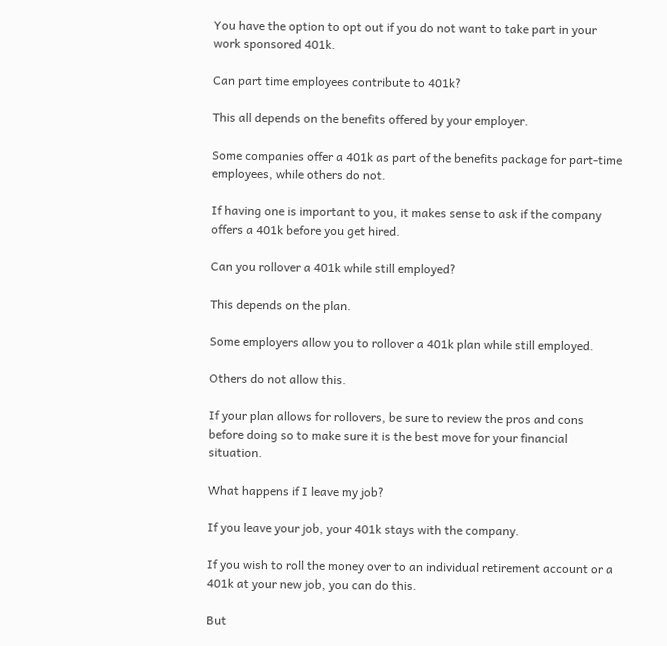You have the option to opt out if you do not want to take part in your work sponsored 401k.

Can part time employees contribute to 401k?

This all depends on the benefits offered by your employer.

Some companies offer a 401k as part of the benefits package for part-time employees, while others do not.

If having one is important to you, it makes sense to ask if the company offers a 401k before you get hired.

Can you rollover a 401k while still employed?

This depends on the plan.

Some employers allow you to rollover a 401k plan while still employed.

Others do not allow this.

If your plan allows for rollovers, be sure to review the pros and cons before doing so to make sure it is the best move for your financial situation.

What happens if I leave my job?

If you leave your job, your 401k stays with the company.

If you wish to roll the money over to an individual retirement account or a 401k at your new job, you can do this.

But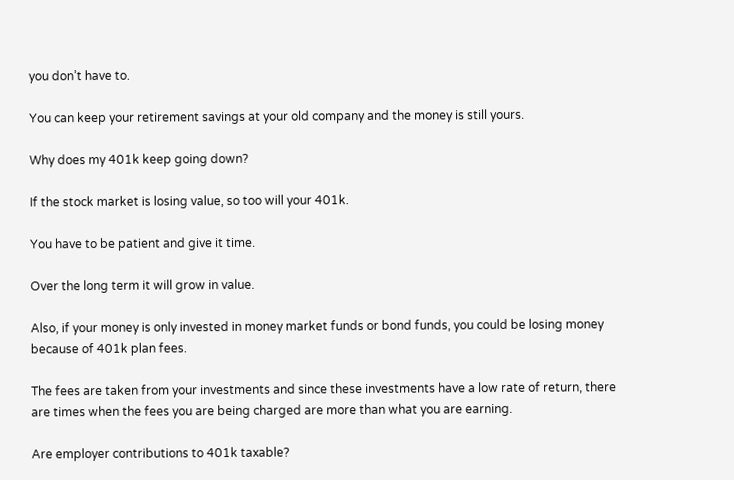you don’t have to.

You can keep your retirement savings at your old company and the money is still yours.

Why does my 401k keep going down?

If the stock market is losing value, so too will your 401k.

You have to be patient and give it time.

Over the long term it will grow in value.

Also, if your money is only invested in money market funds or bond funds, you could be losing money because of 401k plan fees.

The fees are taken from your investments and since these investments have a low rate of return, there are times when the fees you are being charged are more than what you are earning.

Are employer contributions to 401k taxable?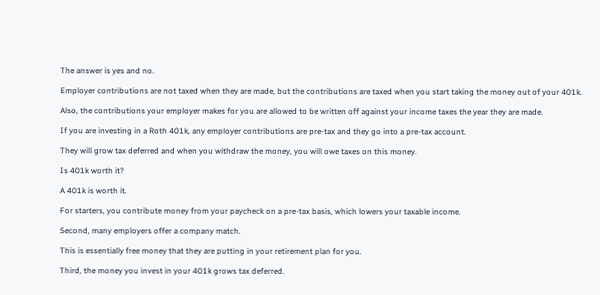The answer is yes and no.

Employer contributions are not taxed when they are made, but the contributions are taxed when you start taking the money out of your 401k.

Also, the contributions your employer makes for you are allowed to be written off against your income taxes the year they are made.

If you are investing in a Roth 401k, any employer contributions are pre-tax and they go into a pre-tax account.

They will grow tax deferred and when you withdraw the money, you will owe taxes on this money.

Is 401k worth it?

A 401k is worth it.

For starters, you contribute money from your paycheck on a pre-tax basis, which lowers your taxable income.

Second, many employers offer a company match.

This is essentially free money that they are putting in your retirement plan for you.

Third, the money you invest in your 401k grows tax deferred.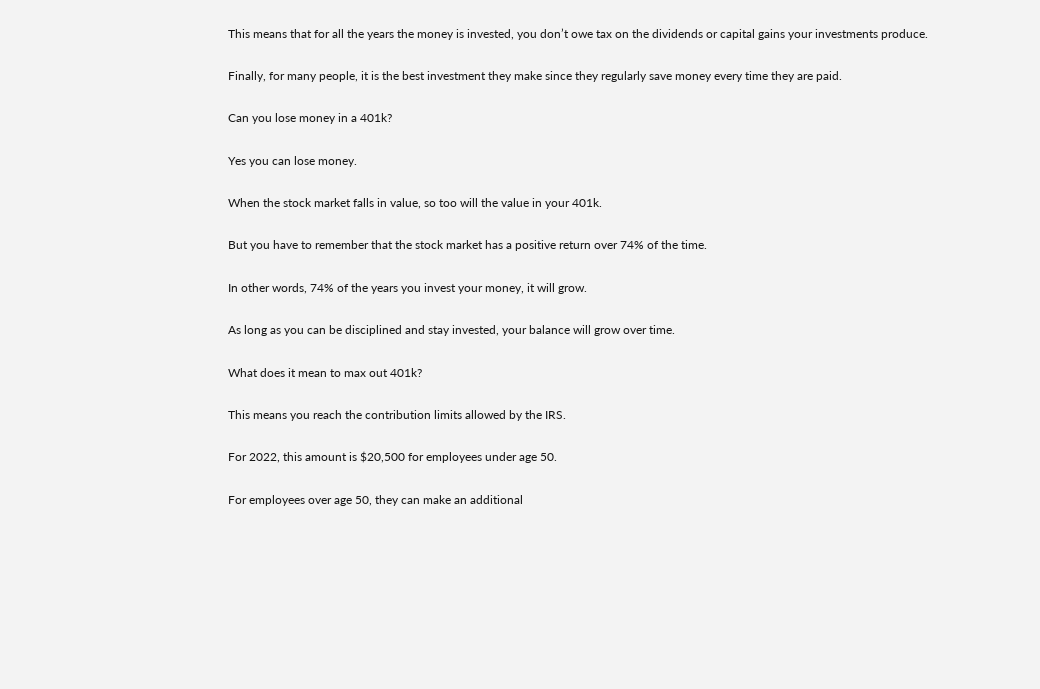This means that for all the years the money is invested, you don’t owe tax on the dividends or capital gains your investments produce.

Finally, for many people, it is the best investment they make since they regularly save money every time they are paid.

Can you lose money in a 401k?

Yes you can lose money.

When the stock market falls in value, so too will the value in your 401k.

But you have to remember that the stock market has a positive return over 74% of the time.

In other words, 74% of the years you invest your money, it will grow.

As long as you can be disciplined and stay invested, your balance will grow over time.

What does it mean to max out 401k?

This means you reach the contribution limits allowed by the IRS.

For 2022, this amount is $20,500 for employees under age 50.

For employees over age 50, they can make an additional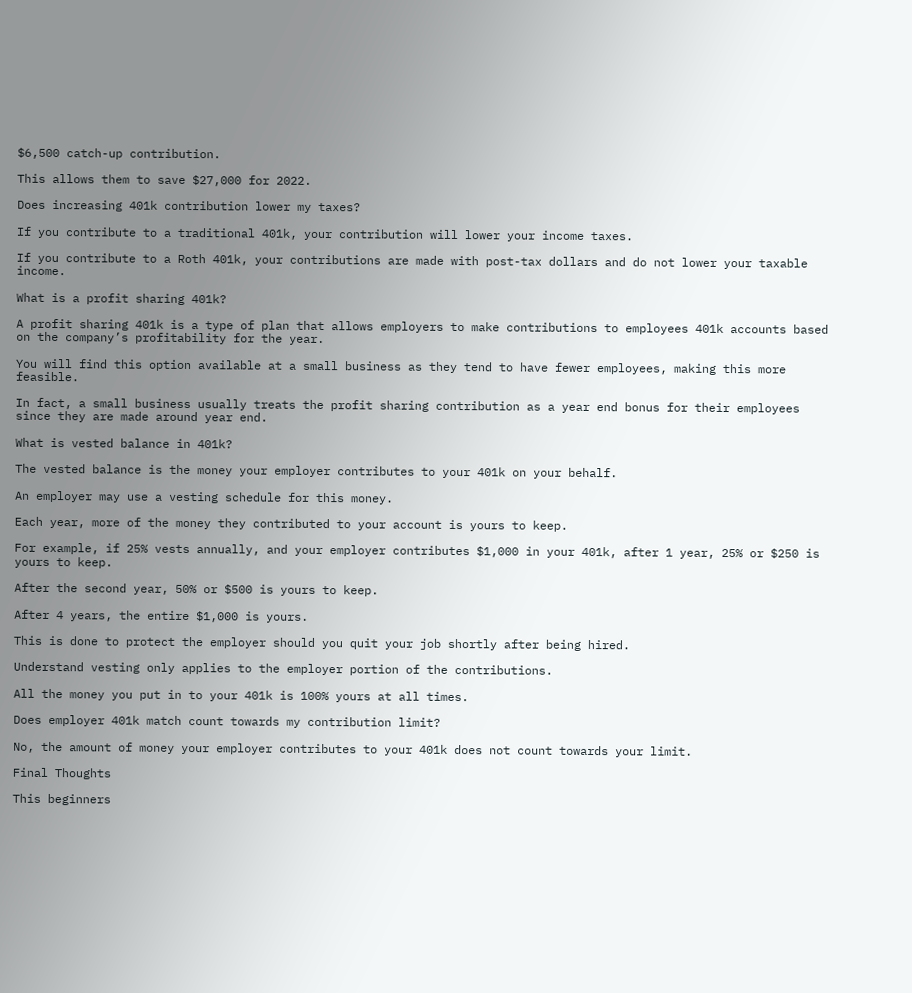$6,500 catch-up contribution.

This allows them to save $27,000 for 2022.

Does increasing 401k contribution lower my taxes?

If you contribute to a traditional 401k, your contribution will lower your income taxes.

If you contribute to a Roth 401k, your contributions are made with post-tax dollars and do not lower your taxable income.

What is a profit sharing 401k?

A profit sharing 401k is a type of plan that allows employers to make contributions to employees 401k accounts based on the company’s profitability for the year.

You will find this option available at a small business as they tend to have fewer employees, making this more feasible.

In fact, a small business usually treats the profit sharing contribution as a year end bonus for their employees since they are made around year end.

What is vested balance in 401k?

The vested balance is the money your employer contributes to your 401k on your behalf.

An employer may use a vesting schedule for this money.

Each year, more of the money they contributed to your account is yours to keep.

For example, if 25% vests annually, and your employer contributes $1,000 in your 401k, after 1 year, 25% or $250 is yours to keep.

After the second year, 50% or $500 is yours to keep.

After 4 years, the entire $1,000 is yours.

This is done to protect the employer should you quit your job shortly after being hired.

Understand vesting only applies to the employer portion of the contributions.

All the money you put in to your 401k is 100% yours at all times.

Does employer 401k match count towards my contribution limit?

No, the amount of money your employer contributes to your 401k does not count towards your limit.

Final Thoughts

This beginners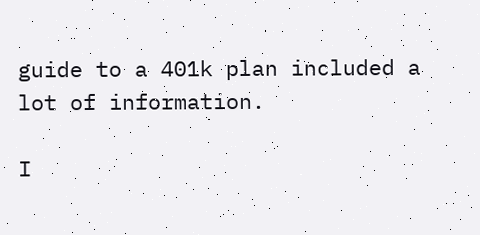guide to a 401k plan included a lot of information.

I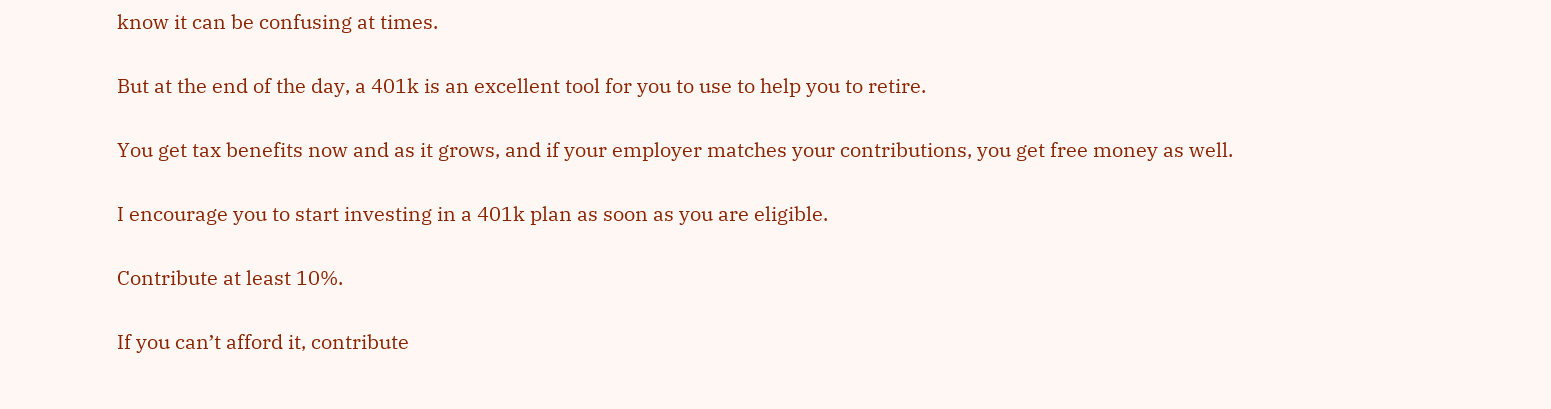know it can be confusing at times.

But at the end of the day, a 401k is an excellent tool for you to use to help you to retire.

You get tax benefits now and as it grows, and if your employer matches your contributions, you get free money as well.

I encourage you to start investing in a 401k plan as soon as you are eligible.

Contribute at least 10%.

If you can’t afford it, contribute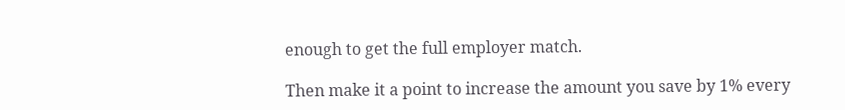enough to get the full employer match.

Then make it a point to increase the amount you save by 1% every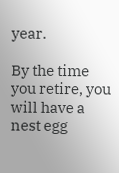year.

By the time you retire, you will have a nest egg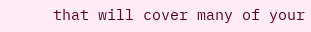that will cover many of your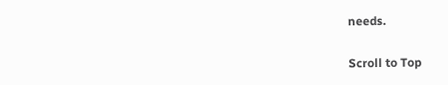needs.

Scroll to Top